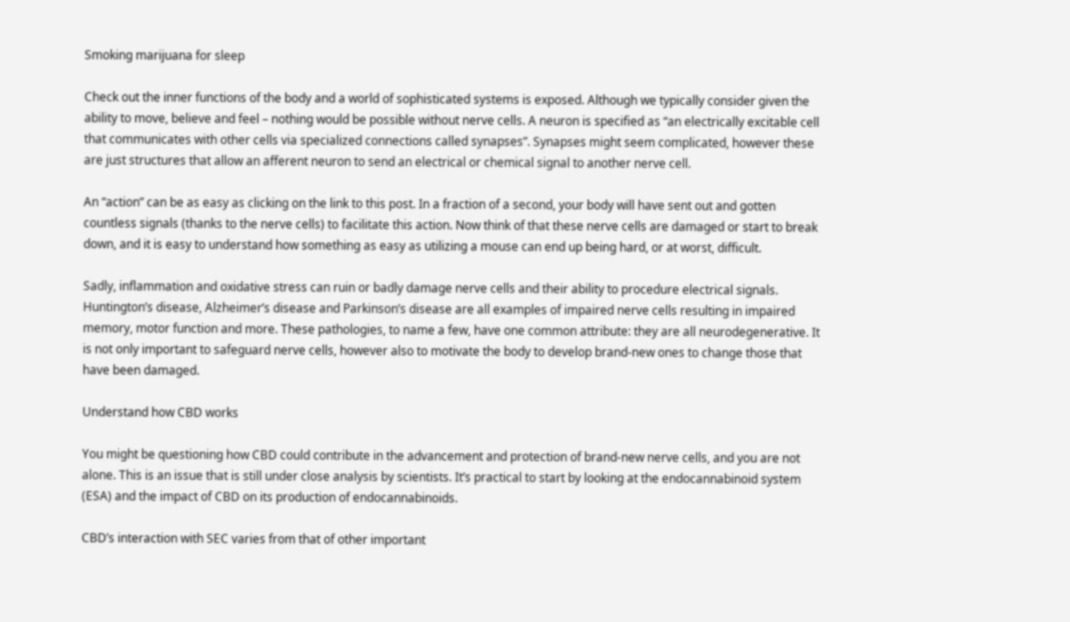Smoking marijuana for sleep

Check out the inner functions of the body and a world of sophisticated systems is exposed. Although we typically consider given the ability to move, believe and feel – nothing would be possible without nerve cells. A neuron is specified as “an electrically excitable cell that communicates with other cells via specialized connections called synapses”. Synapses might seem complicated, however these are just structures that allow an afferent neuron to send an electrical or chemical signal to another nerve cell.

An “action” can be as easy as clicking on the link to this post. In a fraction of a second, your body will have sent out and gotten countless signals (thanks to the nerve cells) to facilitate this action. Now think of that these nerve cells are damaged or start to break down, and it is easy to understand how something as easy as utilizing a mouse can end up being hard, or at worst, difficult.

Sadly, inflammation and oxidative stress can ruin or badly damage nerve cells and their ability to procedure electrical signals. Huntington’s disease, Alzheimer’s disease and Parkinson’s disease are all examples of impaired nerve cells resulting in impaired memory, motor function and more. These pathologies, to name a few, have one common attribute: they are all neurodegenerative. It is not only important to safeguard nerve cells, however also to motivate the body to develop brand-new ones to change those that have been damaged.

Understand how CBD works

You might be questioning how CBD could contribute in the advancement and protection of brand-new nerve cells, and you are not alone. This is an issue that is still under close analysis by scientists. It’s practical to start by looking at the endocannabinoid system (ESA) and the impact of CBD on its production of endocannabinoids.

CBD’s interaction with SEC varies from that of other important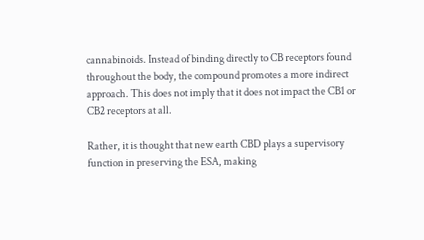cannabinoids. Instead of binding directly to CB receptors found throughout the body, the compound promotes a more indirect approach. This does not imply that it does not impact the CB1 or CB2 receptors at all.

Rather, it is thought that new earth CBD plays a supervisory function in preserving the ESA, making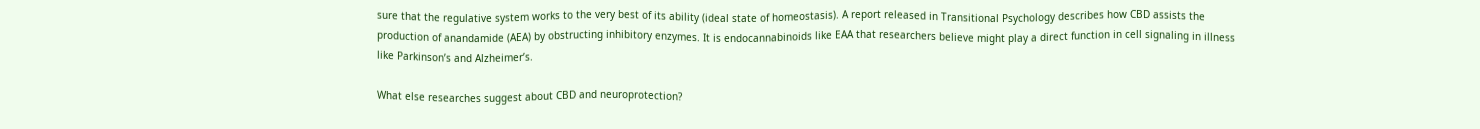sure that the regulative system works to the very best of its ability (ideal state of homeostasis). A report released in Transitional Psychology describes how CBD assists the production of anandamide (AEA) by obstructing inhibitory enzymes. It is endocannabinoids like EAA that researchers believe might play a direct function in cell signaling in illness like Parkinson’s and Alzheimer’s.

What else researches suggest about CBD and neuroprotection?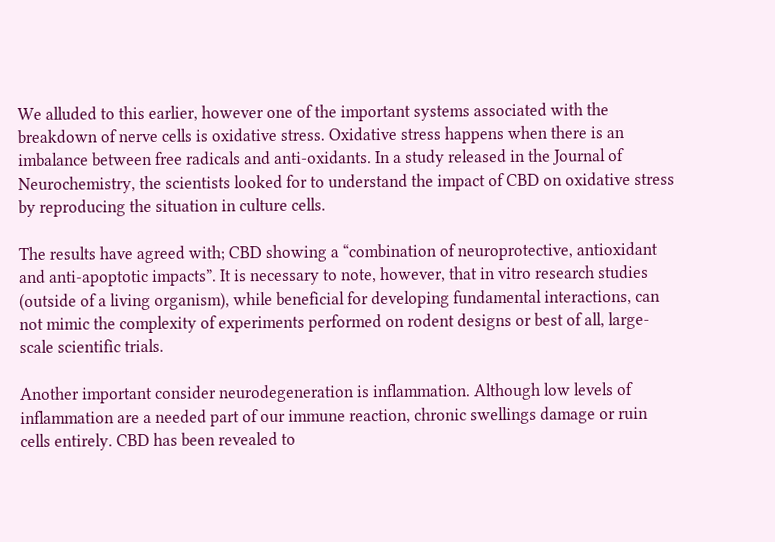We alluded to this earlier, however one of the important systems associated with the breakdown of nerve cells is oxidative stress. Oxidative stress happens when there is an imbalance between free radicals and anti-oxidants. In a study released in the Journal of Neurochemistry, the scientists looked for to understand the impact of CBD on oxidative stress by reproducing the situation in culture cells.

The results have agreed with; CBD showing a “combination of neuroprotective, antioxidant and anti-apoptotic impacts”. It is necessary to note, however, that in vitro research studies (outside of a living organism), while beneficial for developing fundamental interactions, can not mimic the complexity of experiments performed on rodent designs or best of all, large-scale scientific trials.

Another important consider neurodegeneration is inflammation. Although low levels of inflammation are a needed part of our immune reaction, chronic swellings damage or ruin cells entirely. CBD has been revealed to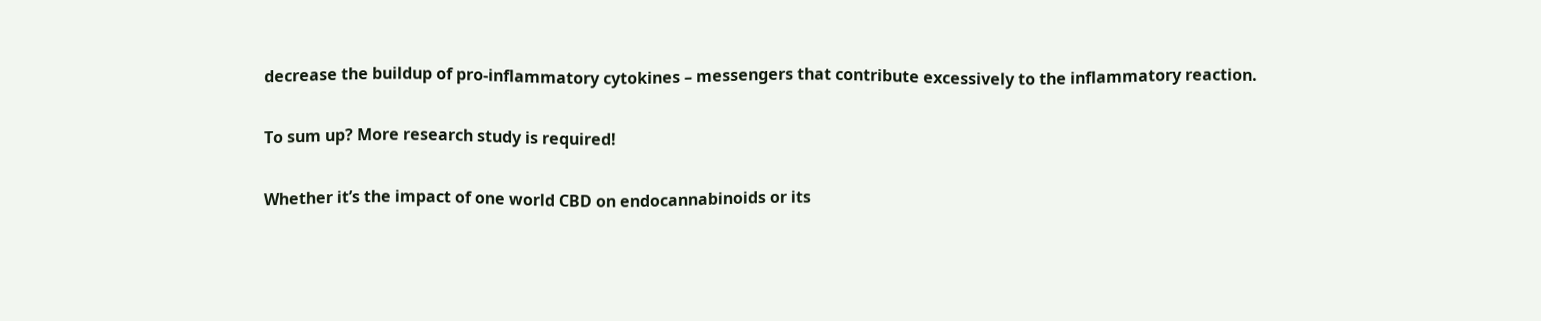decrease the buildup of pro-inflammatory cytokines – messengers that contribute excessively to the inflammatory reaction.

To sum up? More research study is required!

Whether it’s the impact of one world CBD on endocannabinoids or its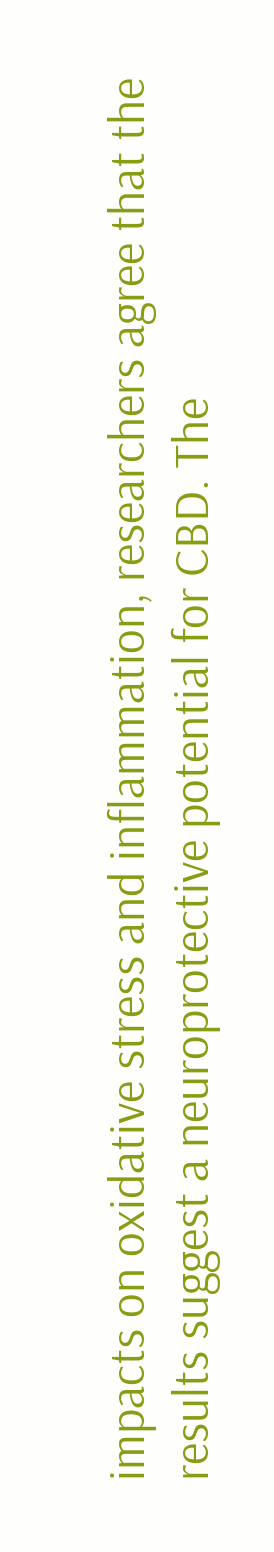impacts on oxidative stress and inflammation, researchers agree that the results suggest a neuroprotective potential for CBD. The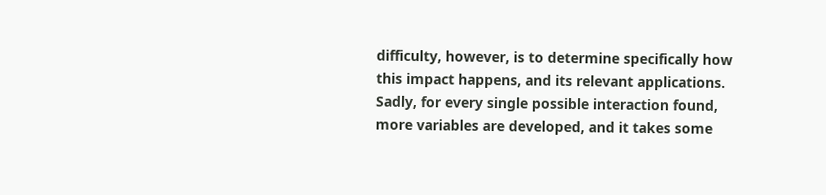difficulty, however, is to determine specifically how this impact happens, and its relevant applications. Sadly, for every single possible interaction found, more variables are developed, and it takes some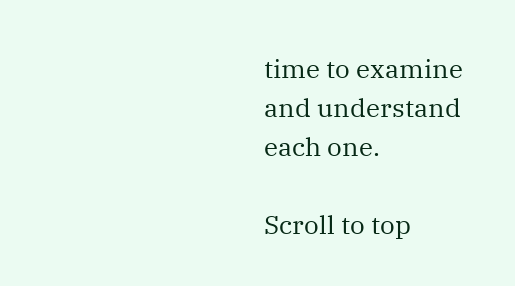time to examine and understand each one.

Scroll to top